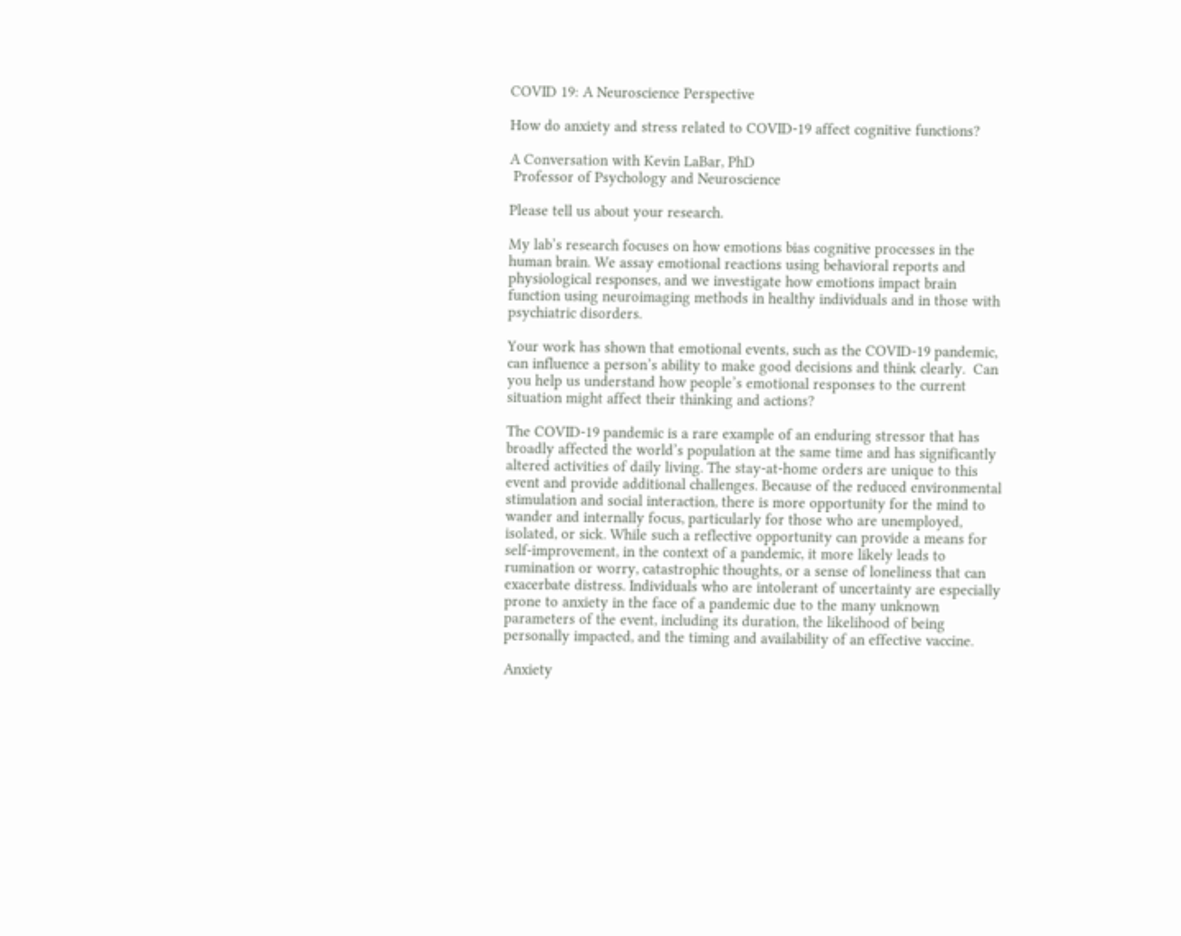COVID 19: A Neuroscience Perspective

How do anxiety and stress related to COVID-19 affect cognitive functions?

A Conversation with Kevin LaBar, PhD
 Professor of Psychology and Neuroscience

Please tell us about your research.

My lab’s research focuses on how emotions bias cognitive processes in the human brain. We assay emotional reactions using behavioral reports and physiological responses, and we investigate how emotions impact brain function using neuroimaging methods in healthy individuals and in those with psychiatric disorders.

Your work has shown that emotional events, such as the COVID-19 pandemic, can influence a person’s ability to make good decisions and think clearly.  Can you help us understand how people’s emotional responses to the current situation might affect their thinking and actions?

The COVID-19 pandemic is a rare example of an enduring stressor that has broadly affected the world’s population at the same time and has significantly altered activities of daily living. The stay-at-home orders are unique to this event and provide additional challenges. Because of the reduced environmental stimulation and social interaction, there is more opportunity for the mind to wander and internally focus, particularly for those who are unemployed, isolated, or sick. While such a reflective opportunity can provide a means for self-improvement, in the context of a pandemic, it more likely leads to rumination or worry, catastrophic thoughts, or a sense of loneliness that can exacerbate distress. Individuals who are intolerant of uncertainty are especially prone to anxiety in the face of a pandemic due to the many unknown parameters of the event, including its duration, the likelihood of being personally impacted, and the timing and availability of an effective vaccine.

Anxiety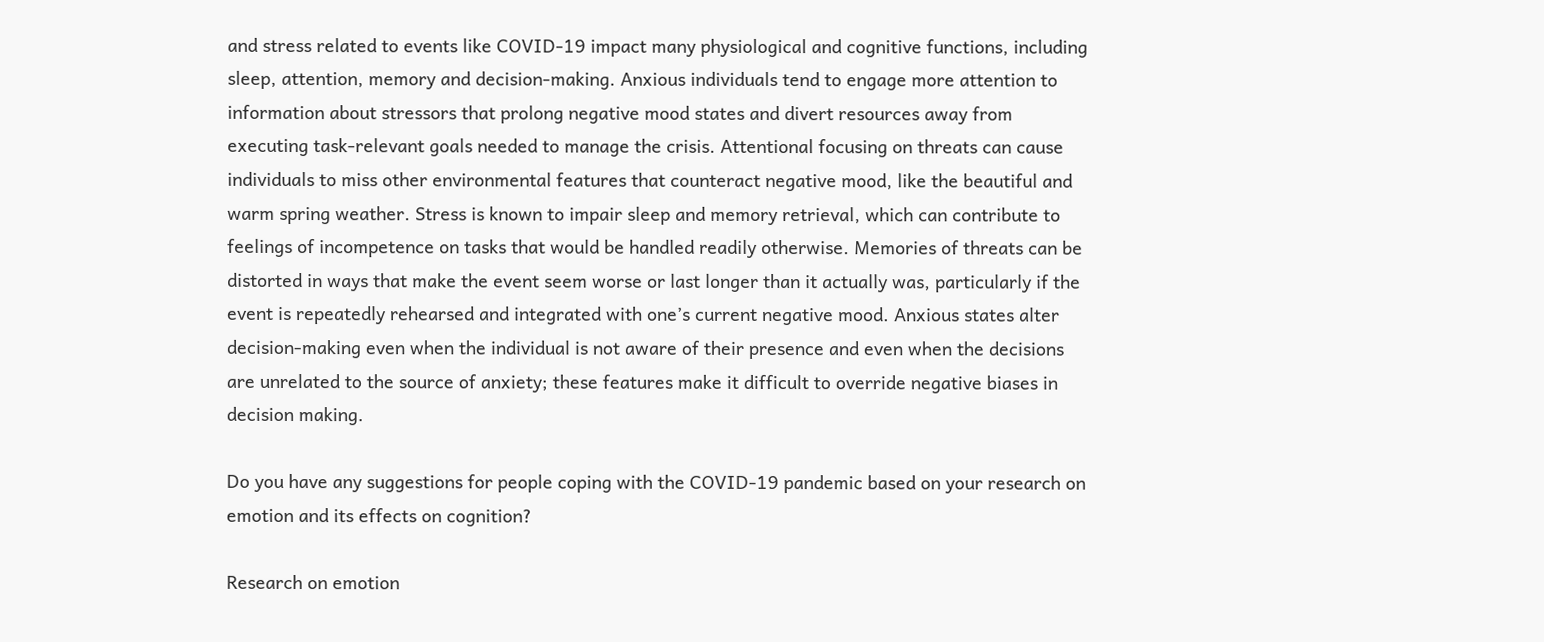and stress related to events like COVID-19 impact many physiological and cognitive functions, including sleep, attention, memory and decision-making. Anxious individuals tend to engage more attention to information about stressors that prolong negative mood states and divert resources away from executing task-relevant goals needed to manage the crisis. Attentional focusing on threats can cause individuals to miss other environmental features that counteract negative mood, like the beautiful and warm spring weather. Stress is known to impair sleep and memory retrieval, which can contribute to feelings of incompetence on tasks that would be handled readily otherwise. Memories of threats can be distorted in ways that make the event seem worse or last longer than it actually was, particularly if the event is repeatedly rehearsed and integrated with one’s current negative mood. Anxious states alter decision-making even when the individual is not aware of their presence and even when the decisions are unrelated to the source of anxiety; these features make it difficult to override negative biases in decision making.

Do you have any suggestions for people coping with the COVID-19 pandemic based on your research on emotion and its effects on cognition?

Research on emotion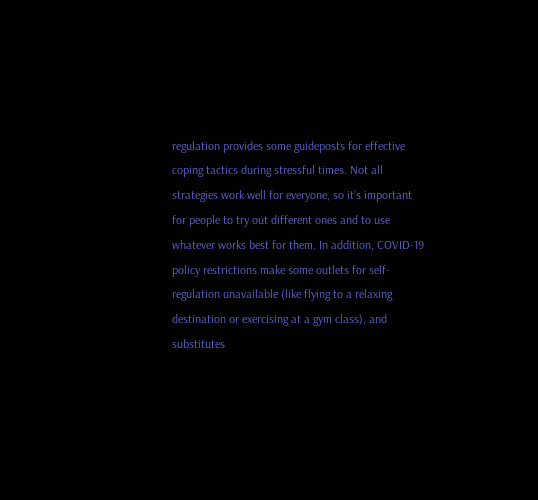regulation provides some guideposts for effective coping tactics during stressful times. Not all strategies work well for everyone, so it’s important for people to try out different ones and to use whatever works best for them. In addition, COVID-19 policy restrictions make some outlets for self-regulation unavailable (like flying to a relaxing destination or exercising at a gym class), and substitutes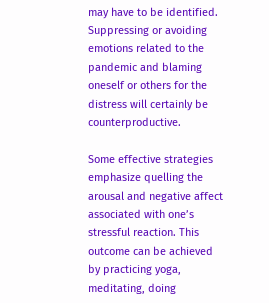may have to be identified. Suppressing or avoiding emotions related to the pandemic and blaming oneself or others for the distress will certainly be counterproductive.

Some effective strategies emphasize quelling the arousal and negative affect associated with one’s stressful reaction. This outcome can be achieved by practicing yoga, meditating, doing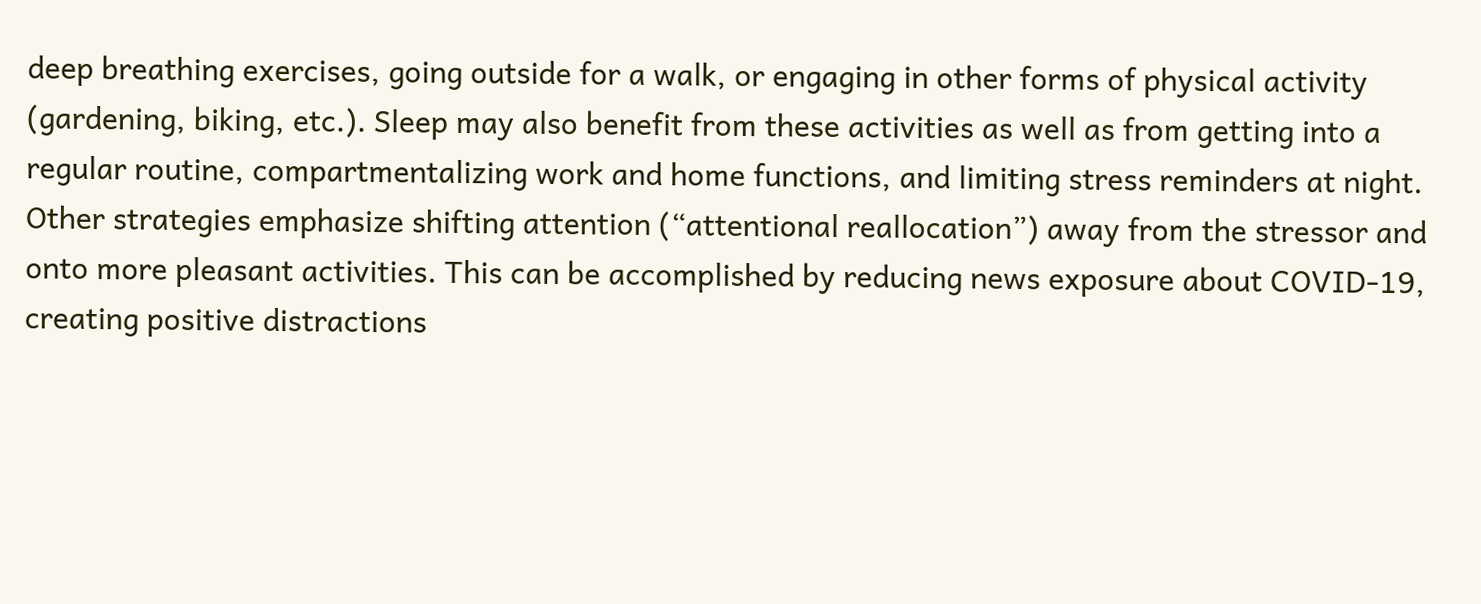deep breathing exercises, going outside for a walk, or engaging in other forms of physical activity (gardening, biking, etc.). Sleep may also benefit from these activities as well as from getting into a regular routine, compartmentalizing work and home functions, and limiting stress reminders at night. Other strategies emphasize shifting attention (“attentional reallocation”) away from the stressor and onto more pleasant activities. This can be accomplished by reducing news exposure about COVID-19, creating positive distractions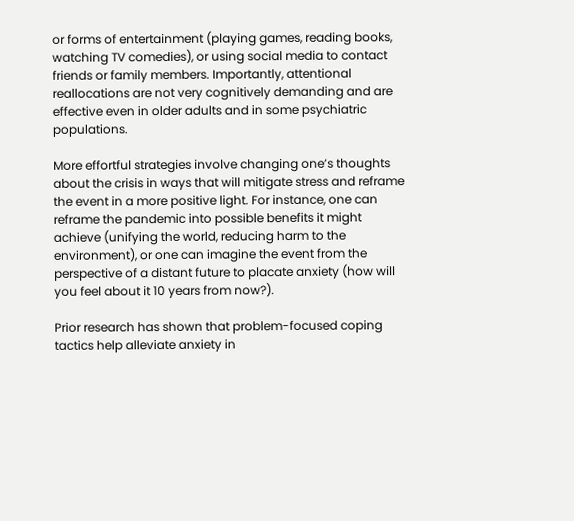or forms of entertainment (playing games, reading books, watching TV comedies), or using social media to contact friends or family members. Importantly, attentional reallocations are not very cognitively demanding and are effective even in older adults and in some psychiatric populations.

More effortful strategies involve changing one’s thoughts about the crisis in ways that will mitigate stress and reframe the event in a more positive light. For instance, one can reframe the pandemic into possible benefits it might achieve (unifying the world, reducing harm to the environment), or one can imagine the event from the perspective of a distant future to placate anxiety (how will you feel about it 10 years from now?).

Prior research has shown that problem-focused coping tactics help alleviate anxiety in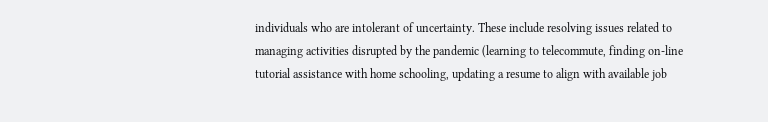individuals who are intolerant of uncertainty. These include resolving issues related to managing activities disrupted by the pandemic (learning to telecommute, finding on-line tutorial assistance with home schooling, updating a resume to align with available job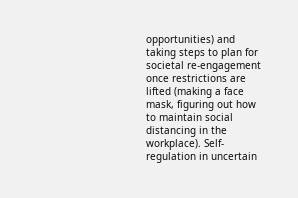opportunities) and taking steps to plan for societal re-engagement once restrictions are lifted (making a face mask, figuring out how to maintain social distancing in the workplace). Self-regulation in uncertain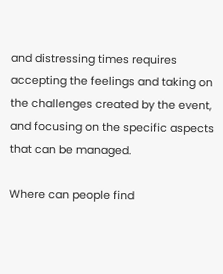and distressing times requires accepting the feelings and taking on the challenges created by the event, and focusing on the specific aspects that can be managed.

Where can people find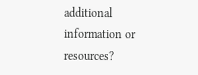additional information or resources?